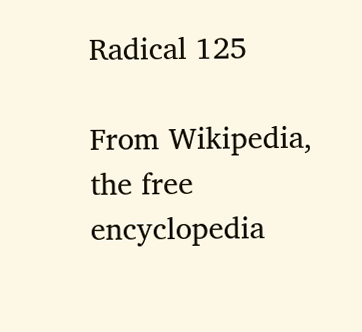Radical 125

From Wikipedia, the free encyclopedia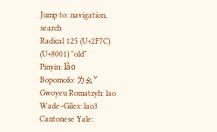Jump to: navigation, search
Radical 125 (U+2F7C)
(U+8001) "old"
Pinyin: lǎo
Bopomofo: ㄌㄠˇ
Gwoyeu Romatzyh: lao
Wade–Giles: lao3
Cantonese Yale: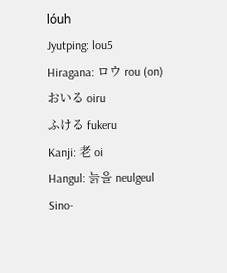lóuh
Jyutping: lou5
Hiragana: ロウ rou (on)
おいる oiru
ふける fukeru
Kanji: 老 oi
Hangul: 늙을 neulgeul
Sino-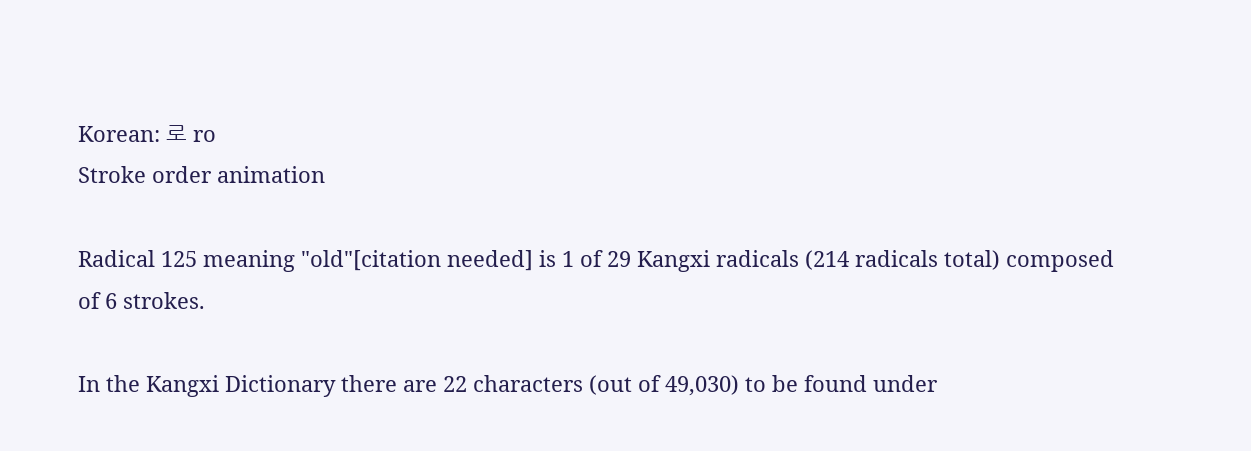Korean: 로 ro
Stroke order animation

Radical 125 meaning "old"[citation needed] is 1 of 29 Kangxi radicals (214 radicals total) composed of 6 strokes.

In the Kangxi Dictionary there are 22 characters (out of 49,030) to be found under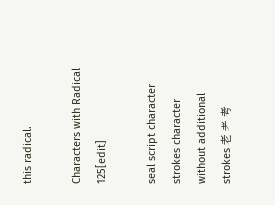this radical.

Characters with Radical 125[edit]

seal script character
strokes character
without additional strokes 老 耂 考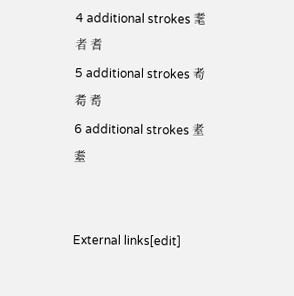4 additional strokes 耄 者 耆
5 additional strokes 耇 耈 耉
6 additional strokes 耊 耋


External links[edit]